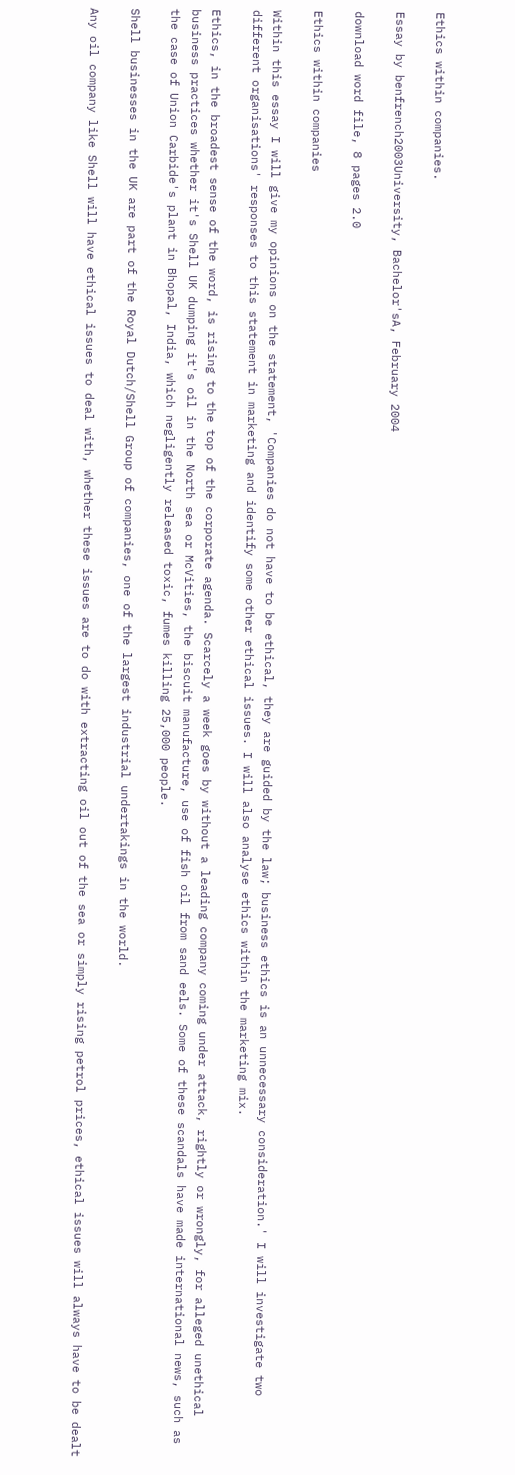Ethics within companies.

Essay by benfrench2003University, Bachelor'sA, February 2004

download word file, 8 pages 2.0

Ethics within companies

Within this essay I will give my opinions on the statement, 'Companies do not have to be ethical, they are guided by the law; business ethics is an unnecessary consideration.' I will investigate two different organisations' responses to this statement in marketing and identify some other ethical issues. I will also analyse ethics within the marketing mix.

Ethics, in the broadest sense of the word, is rising to the top of the corporate agenda. Scarcely a week goes by without a leading company coming under attack, rightly or wrongly, for alleged unethical business practices whether it's Shell UK dumping it's oil in the North sea or McVities, the biscuit manufacture, use of fish oil from sand eels. Some of these scandals have made international news, such as the case of Union Carbide's plant in Bhopal, India, which negligently released toxic, fumes killing 25,000 people.

Shell businesses in the UK are part of the Royal Dutch/Shell Group of companies, one of the largest industrial undertakings in the world.

Any oil company like Shell will have ethical issues to deal with, whether these issues are to do with extracting oil out of the sea or simply rising petrol prices, ethical issues will always have to be dealt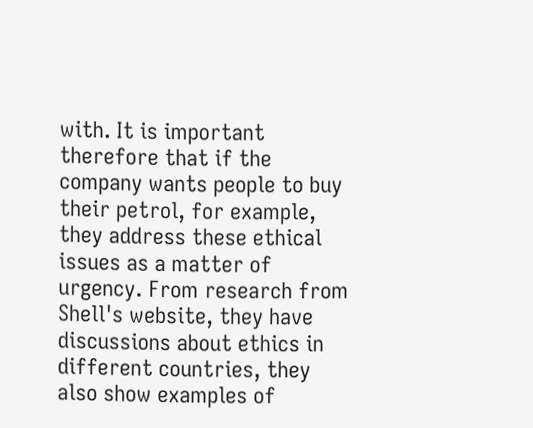with. It is important therefore that if the company wants people to buy their petrol, for example, they address these ethical issues as a matter of urgency. From research from Shell's website, they have discussions about ethics in different countries, they also show examples of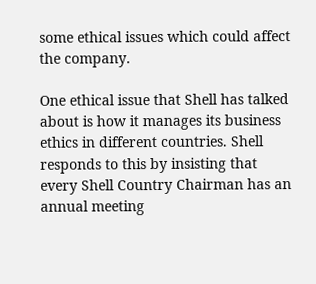some ethical issues which could affect the company.

One ethical issue that Shell has talked about is how it manages its business ethics in different countries. Shell responds to this by insisting that every Shell Country Chairman has an annual meeting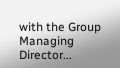with the Group Managing Director...